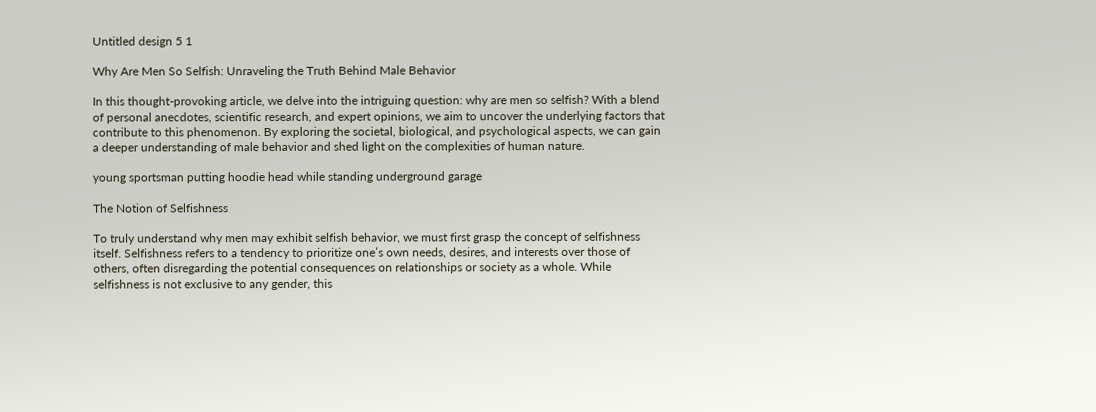Untitled design 5 1

Why Are Men So Selfish: Unraveling the Truth Behind Male Behavior

In this thought-provoking article, we delve into the intriguing question: why are men so selfish? With a blend of personal anecdotes, scientific research, and expert opinions, we aim to uncover the underlying factors that contribute to this phenomenon. By exploring the societal, biological, and psychological aspects, we can gain a deeper understanding of male behavior and shed light on the complexities of human nature.

young sportsman putting hoodie head while standing underground garage

The Notion of Selfishness

To truly understand why men may exhibit selfish behavior, we must first grasp the concept of selfishness itself. Selfishness refers to a tendency to prioritize one’s own needs, desires, and interests over those of others, often disregarding the potential consequences on relationships or society as a whole. While selfishness is not exclusive to any gender, this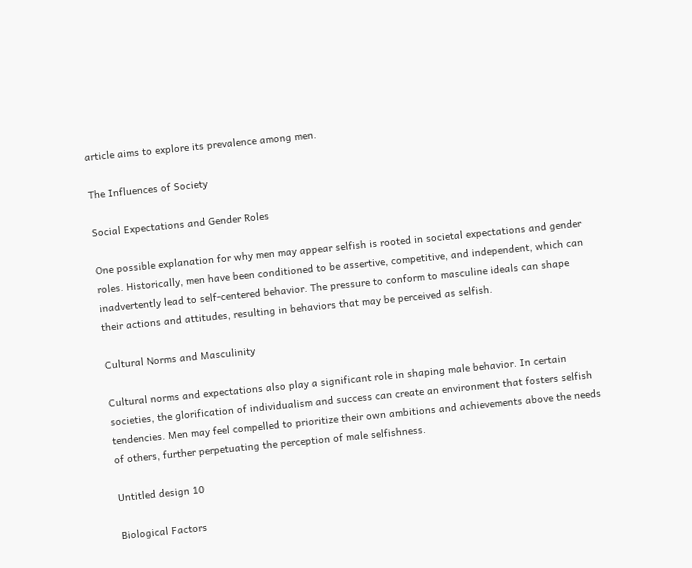article aims to explore its prevalence among men.

The Influences of Society

Social Expectations and Gender Roles

One possible explanation for why men may appear selfish is rooted in societal expectations and gender roles. Historically, men have been conditioned to be assertive, competitive, and independent, which can inadvertently lead to self-centered behavior. The pressure to conform to masculine ideals can shape their actions and attitudes, resulting in behaviors that may be perceived as selfish.

Cultural Norms and Masculinity

Cultural norms and expectations also play a significant role in shaping male behavior. In certain societies, the glorification of individualism and success can create an environment that fosters selfish tendencies. Men may feel compelled to prioritize their own ambitions and achievements above the needs of others, further perpetuating the perception of male selfishness.

Untitled design 10

Biological Factors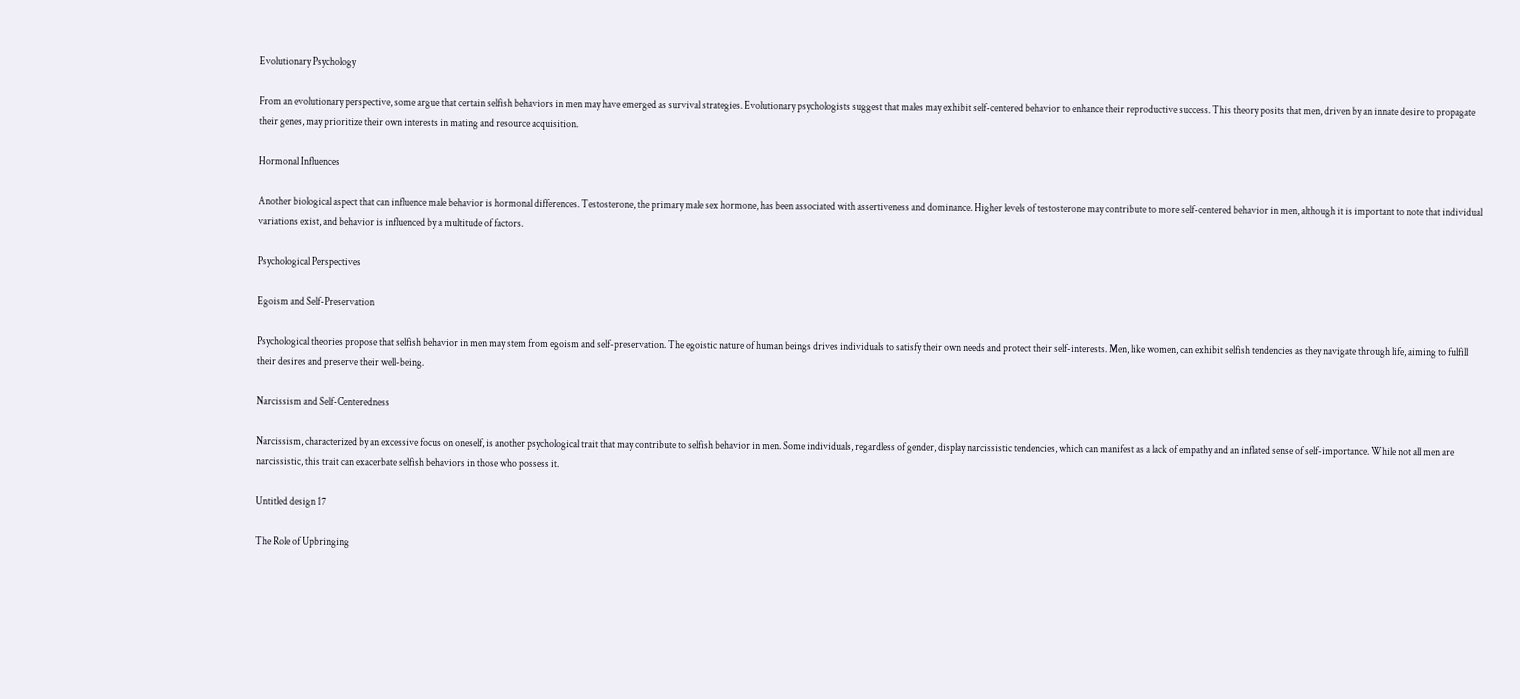Evolutionary Psychology

From an evolutionary perspective, some argue that certain selfish behaviors in men may have emerged as survival strategies. Evolutionary psychologists suggest that males may exhibit self-centered behavior to enhance their reproductive success. This theory posits that men, driven by an innate desire to propagate their genes, may prioritize their own interests in mating and resource acquisition.

Hormonal Influences

Another biological aspect that can influence male behavior is hormonal differences. Testosterone, the primary male sex hormone, has been associated with assertiveness and dominance. Higher levels of testosterone may contribute to more self-centered behavior in men, although it is important to note that individual variations exist, and behavior is influenced by a multitude of factors.

Psychological Perspectives

Egoism and Self-Preservation

Psychological theories propose that selfish behavior in men may stem from egoism and self-preservation. The egoistic nature of human beings drives individuals to satisfy their own needs and protect their self-interests. Men, like women, can exhibit selfish tendencies as they navigate through life, aiming to fulfill their desires and preserve their well-being.

Narcissism and Self-Centeredness

Narcissism, characterized by an excessive focus on oneself, is another psychological trait that may contribute to selfish behavior in men. Some individuals, regardless of gender, display narcissistic tendencies, which can manifest as a lack of empathy and an inflated sense of self-importance. While not all men are narcissistic, this trait can exacerbate selfish behaviors in those who possess it.

Untitled design 17

The Role of Upbringing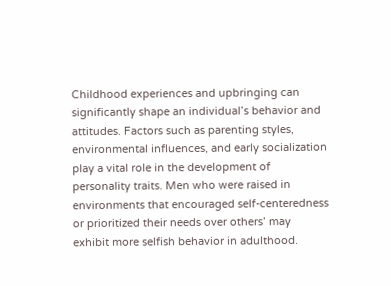Childhood experiences and upbringing can significantly shape an individual’s behavior and attitudes. Factors such as parenting styles, environmental influences, and early socialization play a vital role in the development of personality traits. Men who were raised in environments that encouraged self-centeredness or prioritized their needs over others’ may exhibit more selfish behavior in adulthood.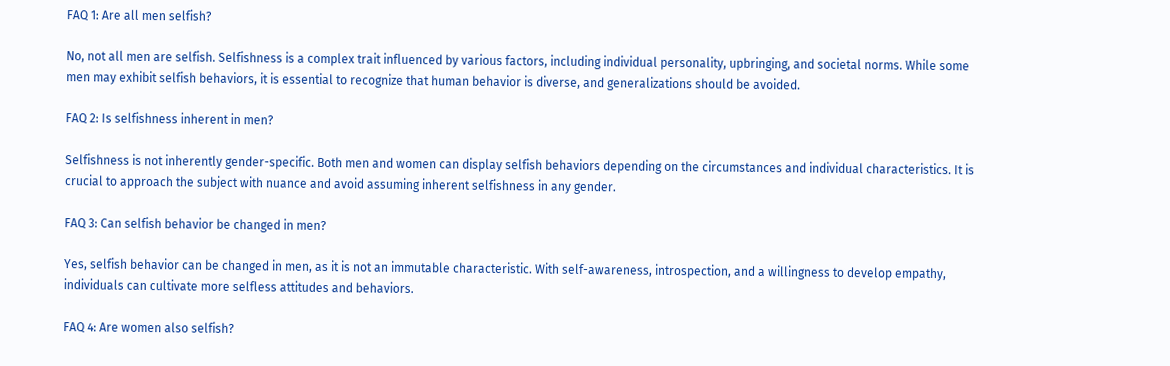FAQ 1: Are all men selfish?

No, not all men are selfish. Selfishness is a complex trait influenced by various factors, including individual personality, upbringing, and societal norms. While some men may exhibit selfish behaviors, it is essential to recognize that human behavior is diverse, and generalizations should be avoided.

FAQ 2: Is selfishness inherent in men?

Selfishness is not inherently gender-specific. Both men and women can display selfish behaviors depending on the circumstances and individual characteristics. It is crucial to approach the subject with nuance and avoid assuming inherent selfishness in any gender.

FAQ 3: Can selfish behavior be changed in men?

Yes, selfish behavior can be changed in men, as it is not an immutable characteristic. With self-awareness, introspection, and a willingness to develop empathy, individuals can cultivate more selfless attitudes and behaviors.

FAQ 4: Are women also selfish?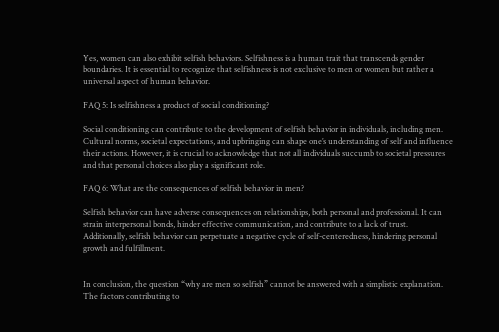Yes, women can also exhibit selfish behaviors. Selfishness is a human trait that transcends gender boundaries. It is essential to recognize that selfishness is not exclusive to men or women but rather a universal aspect of human behavior.

FAQ 5: Is selfishness a product of social conditioning?

Social conditioning can contribute to the development of selfish behavior in individuals, including men. Cultural norms, societal expectations, and upbringing can shape one’s understanding of self and influence their actions. However, it is crucial to acknowledge that not all individuals succumb to societal pressures and that personal choices also play a significant role.

FAQ 6: What are the consequences of selfish behavior in men?

Selfish behavior can have adverse consequences on relationships, both personal and professional. It can strain interpersonal bonds, hinder effective communication, and contribute to a lack of trust. Additionally, selfish behavior can perpetuate a negative cycle of self-centeredness, hindering personal growth and fulfillment.


In conclusion, the question “why are men so selfish” cannot be answered with a simplistic explanation. The factors contributing to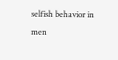selfish behavior in men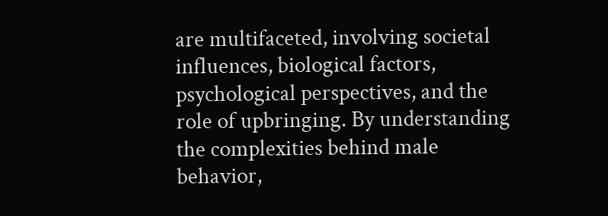are multifaceted, involving societal influences, biological factors, psychological perspectives, and the role of upbringing. By understanding the complexities behind male behavior,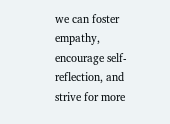we can foster empathy, encourage self-reflection, and strive for more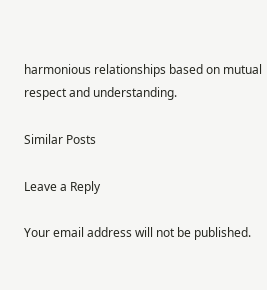harmonious relationships based on mutual respect and understanding.

Similar Posts

Leave a Reply

Your email address will not be published.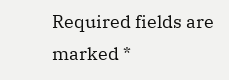Required fields are marked *